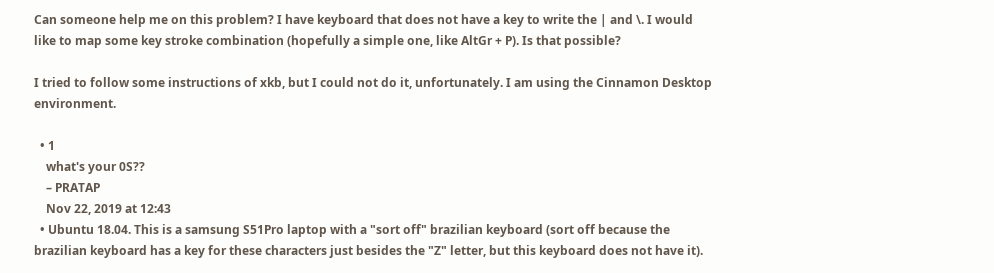Can someone help me on this problem? I have keyboard that does not have a key to write the | and \. I would like to map some key stroke combination (hopefully a simple one, like AltGr + P). Is that possible?

I tried to follow some instructions of xkb, but I could not do it, unfortunately. I am using the Cinnamon Desktop environment.

  • 1
    what's your 0S??
    – PRATAP
    Nov 22, 2019 at 12:43
  • Ubuntu 18.04. This is a samsung S51Pro laptop with a "sort off" brazilian keyboard (sort off because the brazilian keyboard has a key for these characters just besides the "Z" letter, but this keyboard does not have it).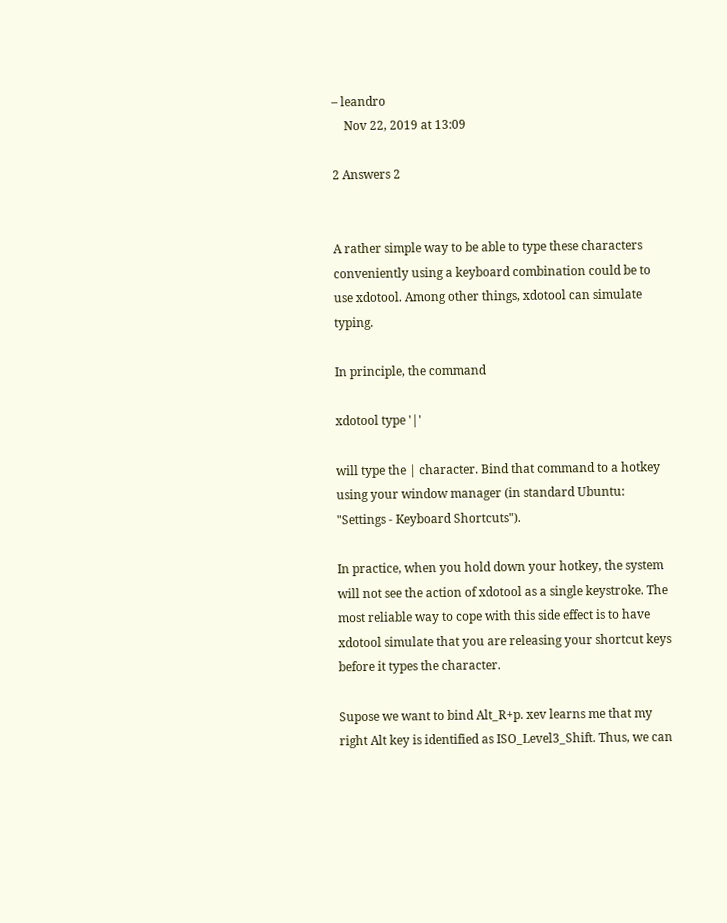– leandro
    Nov 22, 2019 at 13:09

2 Answers 2


A rather simple way to be able to type these characters conveniently using a keyboard combination could be to use xdotool. Among other things, xdotool can simulate typing.

In principle, the command

xdotool type '|'

will type the | character. Bind that command to a hotkey using your window manager (in standard Ubuntu: "Settings - Keyboard Shortcuts").

In practice, when you hold down your hotkey, the system will not see the action of xdotool as a single keystroke. The most reliable way to cope with this side effect is to have xdotool simulate that you are releasing your shortcut keys before it types the character.

Supose we want to bind Alt_R+p. xev learns me that my right Alt key is identified as ISO_Level3_Shift. Thus, we can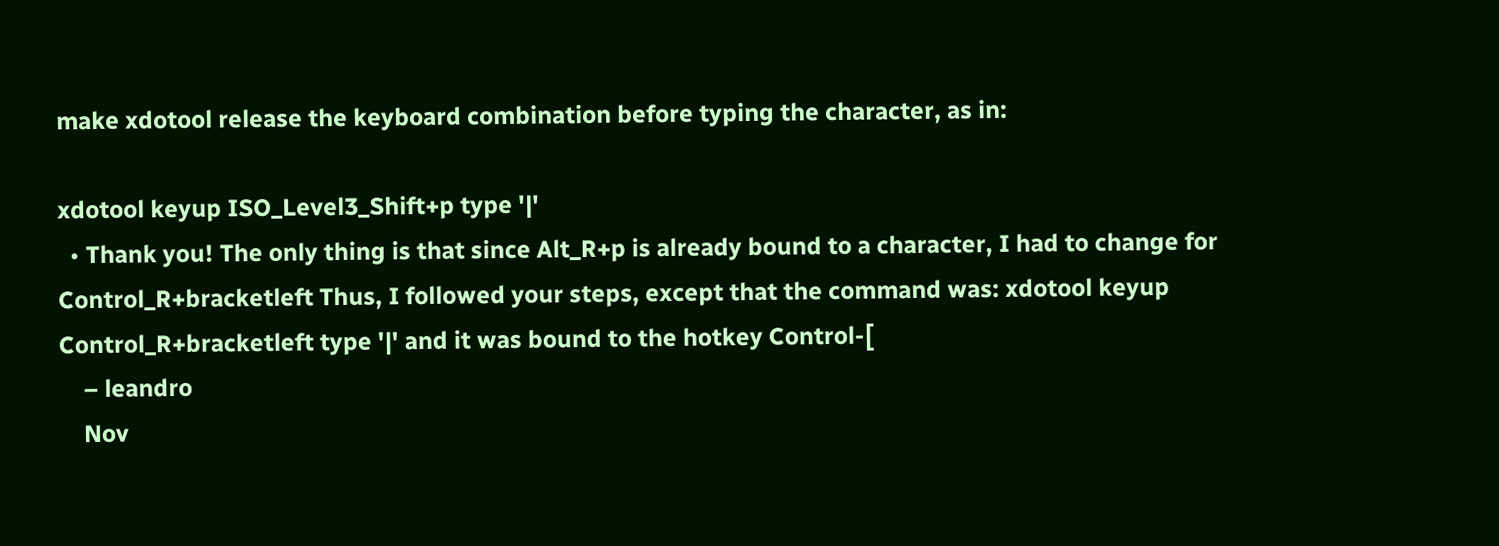make xdotool release the keyboard combination before typing the character, as in:

xdotool keyup ISO_Level3_Shift+p type '|'
  • Thank you! The only thing is that since Alt_R+p is already bound to a character, I had to change for Control_R+bracketleft Thus, I followed your steps, except that the command was: xdotool keyup Control_R+bracketleft type '|' and it was bound to the hotkey Control-[
    – leandro
    Nov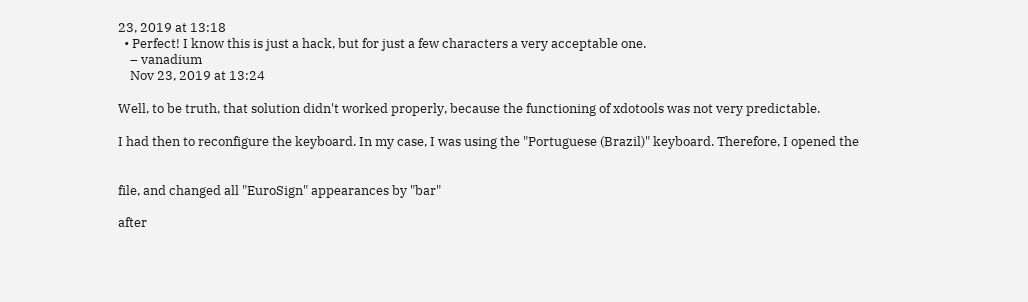23, 2019 at 13:18
  • Perfect! I know this is just a hack, but for just a few characters a very acceptable one.
    – vanadium
    Nov 23, 2019 at 13:24

Well, to be truth, that solution didn't worked properly, because the functioning of xdotools was not very predictable.

I had then to reconfigure the keyboard. In my case, I was using the "Portuguese (Brazil)" keyboard. Therefore, I opened the


file, and changed all "EuroSign" appearances by "bar"

after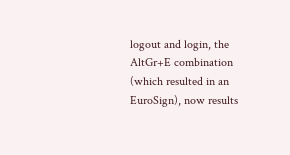logout and login, the AltGr+E combination (which resulted in an EuroSign), now results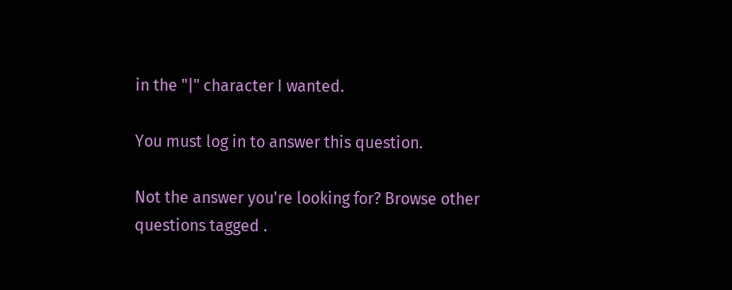in the "|" character I wanted.

You must log in to answer this question.

Not the answer you're looking for? Browse other questions tagged .